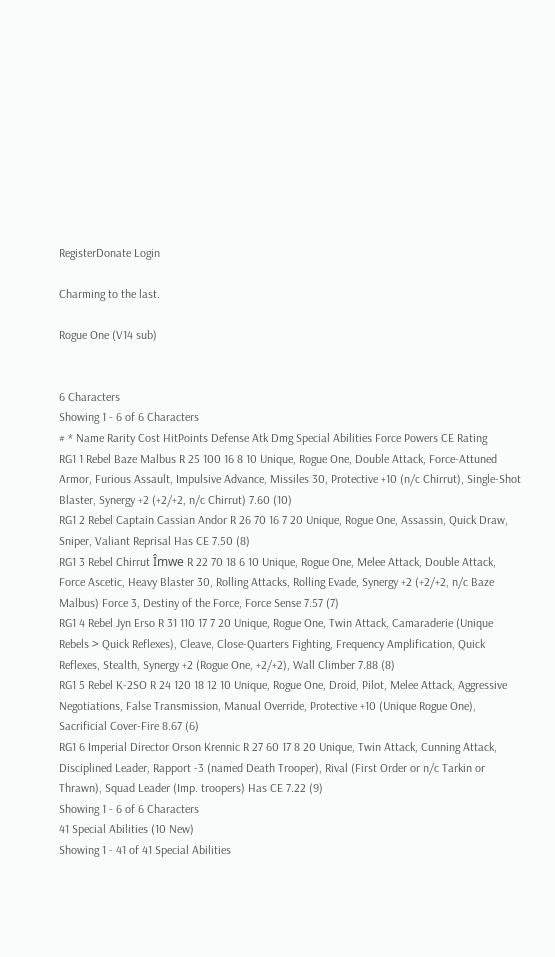RegisterDonate Login

Charming to the last.

Rogue One (V14 sub)


6 Characters
Showing 1 - 6 of 6 Characters
# * Name Rarity Cost HitPoints Defense Atk Dmg Special Abilities Force Powers CE Rating
RG1 1 Rebel Baze Malbus R 25 100 16 8 10 Unique, Rogue One, Double Attack, Force-Attuned Armor, Furious Assault, Impulsive Advance, Missiles 30, Protective +10 (n/c Chirrut), Single-Shot Blaster, Synergy +2 (+2/+2, n/c Chirrut) 7.60 (10)
RG1 2 Rebel Captain Cassian Andor R 26 70 16 7 20 Unique, Rogue One, Assassin, Quick Draw, Sniper, Valiant Reprisal Has CE 7.50 (8)
RG1 3 Rebel Chirrut Îmwe R 22 70 18 6 10 Unique, Rogue One, Melee Attack, Double Attack, Force Ascetic, Heavy Blaster 30, Rolling Attacks, Rolling Evade, Synergy +2 (+2/+2, n/c Baze Malbus) Force 3, Destiny of the Force, Force Sense 7.57 (7)
RG1 4 Rebel Jyn Erso R 31 110 17 7 20 Unique, Rogue One, Twin Attack, Camaraderie (Unique Rebels > Quick Reflexes), Cleave, Close-Quarters Fighting, Frequency Amplification, Quick Reflexes, Stealth, Synergy +2 (Rogue One, +2/+2), Wall Climber 7.88 (8)
RG1 5 Rebel K-2SO R 24 120 18 12 10 Unique, Rogue One, Droid, Pilot, Melee Attack, Aggressive Negotiations, False Transmission, Manual Override, Protective +10 (Unique Rogue One), Sacrificial Cover-Fire 8.67 (6)
RG1 6 Imperial Director Orson Krennic R 27 60 17 8 20 Unique, Twin Attack, Cunning Attack, Disciplined Leader, Rapport -3 (named Death Trooper), Rival (First Order or n/c Tarkin or Thrawn), Squad Leader (Imp. troopers) Has CE 7.22 (9)
Showing 1 - 6 of 6 Characters
41 Special Abilities (10 New)
Showing 1 - 41 of 41 Special Abilities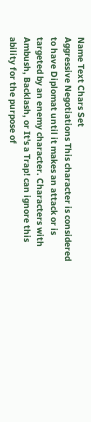Name Text Chars Set
Aggressive Negotiations This character is considered to have Diplomat until it makes an attack or is targeted by an enemy character. Characters with Ambush, Backlash, or It's a Trap! can ignore this ability for the purpose of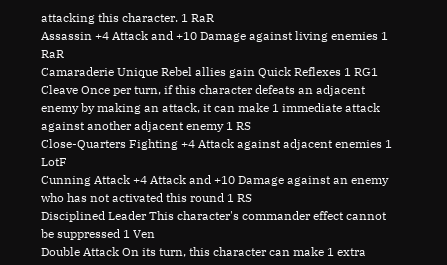attacking this character. 1 RaR
Assassin +4 Attack and +10 Damage against living enemies 1 RaR
Camaraderie Unique Rebel allies gain Quick Reflexes 1 RG1
Cleave Once per turn, if this character defeats an adjacent enemy by making an attack, it can make 1 immediate attack against another adjacent enemy 1 RS
Close-Quarters Fighting +4 Attack against adjacent enemies 1 LotF
Cunning Attack +4 Attack and +10 Damage against an enemy who has not activated this round 1 RS
Disciplined Leader This character's commander effect cannot be suppressed 1 Ven
Double Attack On its turn, this character can make 1 extra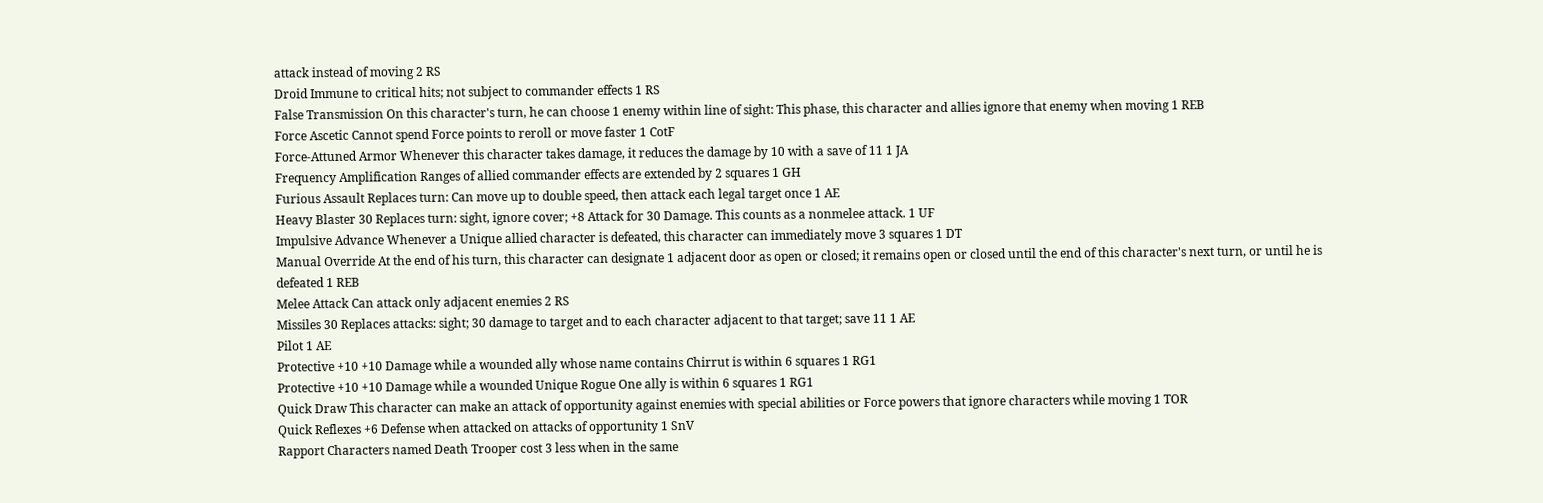attack instead of moving 2 RS
Droid Immune to critical hits; not subject to commander effects 1 RS
False Transmission On this character's turn, he can choose 1 enemy within line of sight: This phase, this character and allies ignore that enemy when moving 1 REB
Force Ascetic Cannot spend Force points to reroll or move faster 1 CotF
Force-Attuned Armor Whenever this character takes damage, it reduces the damage by 10 with a save of 11 1 JA
Frequency Amplification Ranges of allied commander effects are extended by 2 squares 1 GH
Furious Assault Replaces turn: Can move up to double speed, then attack each legal target once 1 AE
Heavy Blaster 30 Replaces turn: sight, ignore cover; +8 Attack for 30 Damage. This counts as a nonmelee attack. 1 UF
Impulsive Advance Whenever a Unique allied character is defeated, this character can immediately move 3 squares 1 DT
Manual Override At the end of his turn, this character can designate 1 adjacent door as open or closed; it remains open or closed until the end of this character's next turn, or until he is defeated 1 REB
Melee Attack Can attack only adjacent enemies 2 RS
Missiles 30 Replaces attacks: sight; 30 damage to target and to each character adjacent to that target; save 11 1 AE
Pilot 1 AE
Protective +10 +10 Damage while a wounded ally whose name contains Chirrut is within 6 squares 1 RG1
Protective +10 +10 Damage while a wounded Unique Rogue One ally is within 6 squares 1 RG1
Quick Draw This character can make an attack of opportunity against enemies with special abilities or Force powers that ignore characters while moving 1 TOR
Quick Reflexes +6 Defense when attacked on attacks of opportunity 1 SnV
Rapport Characters named Death Trooper cost 3 less when in the same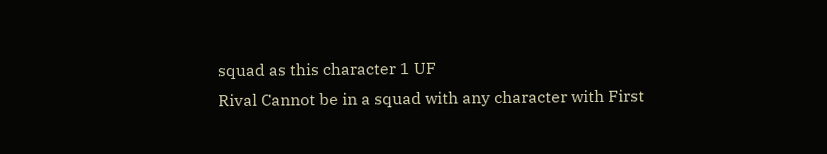squad as this character 1 UF
Rival Cannot be in a squad with any character with First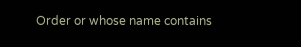Order or whose name contains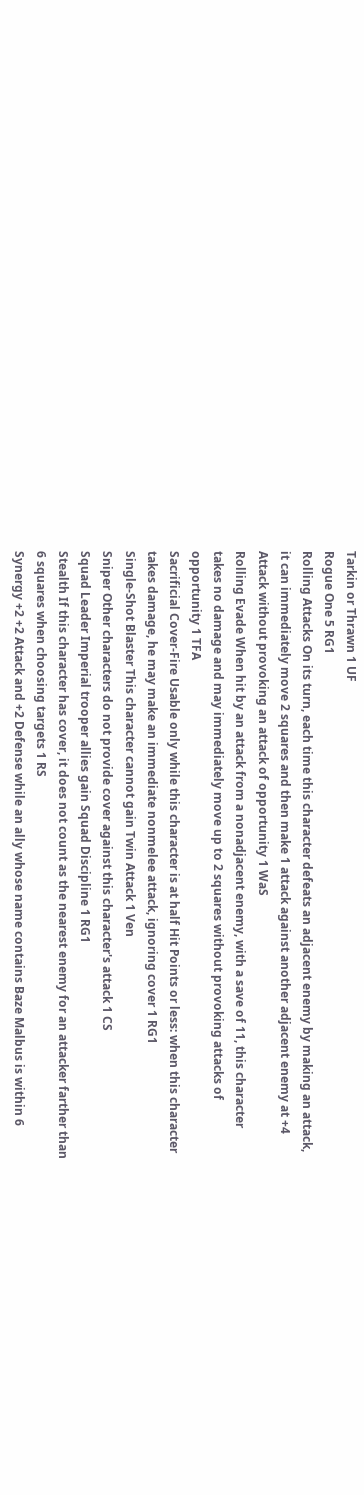Tarkin or Thrawn 1 UF
Rogue One 5 RG1
Rolling Attacks On its turn, each time this character defeats an adjacent enemy by making an attack, it can immediately move 2 squares and then make 1 attack against another adjacent enemy at +4 Attack without provoking an attack of opportunity 1 WaS
Rolling Evade When hit by an attack from a nonadjacent enemy, with a save of 11, this character takes no damage and may immediately move up to 2 squares without provoking attacks of opportunity 1 TFA
Sacrificial Cover-Fire Usable only while this character is at half Hit Points or less: when this character takes damage, he may make an immediate nonmelee attack, ignoring cover 1 RG1
Single-Shot Blaster This character cannot gain Twin Attack 1 Ven
Sniper Other characters do not provide cover against this character's attack 1 CS
Squad Leader Imperial trooper allies gain Squad Discipline 1 RG1
Stealth If this character has cover, it does not count as the nearest enemy for an attacker farther than 6 squares when choosing targets 1 RS
Synergy +2 +2 Attack and +2 Defense while an ally whose name contains Baze Malbus is within 6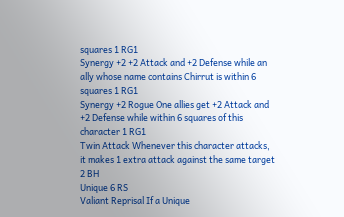squares 1 RG1
Synergy +2 +2 Attack and +2 Defense while an ally whose name contains Chirrut is within 6 squares 1 RG1
Synergy +2 Rogue One allies get +2 Attack and +2 Defense while within 6 squares of this character 1 RG1
Twin Attack Whenever this character attacks, it makes 1 extra attack against the same target 2 BH
Unique 6 RS
Valiant Reprisal If a Unique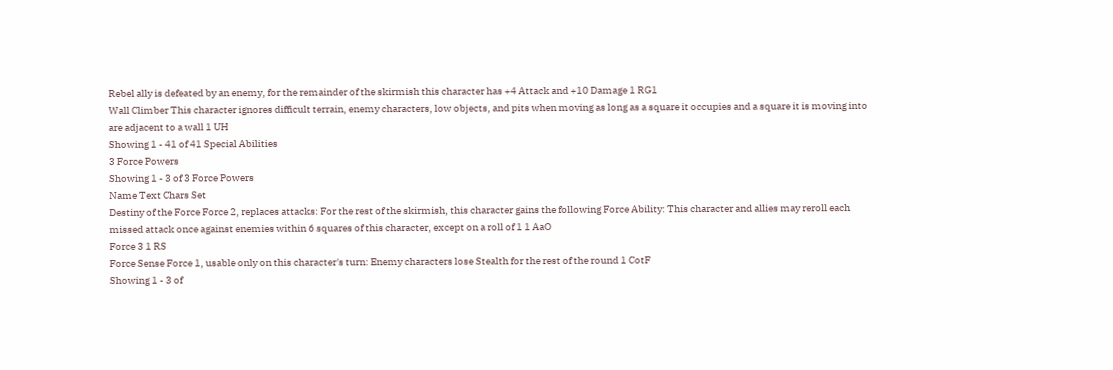Rebel ally is defeated by an enemy, for the remainder of the skirmish this character has +4 Attack and +10 Damage 1 RG1
Wall Climber This character ignores difficult terrain, enemy characters, low objects, and pits when moving as long as a square it occupies and a square it is moving into are adjacent to a wall 1 UH
Showing 1 - 41 of 41 Special Abilities
3 Force Powers
Showing 1 - 3 of 3 Force Powers
Name Text Chars Set
Destiny of the Force Force 2, replaces attacks: For the rest of the skirmish, this character gains the following Force Ability: This character and allies may reroll each missed attack once against enemies within 6 squares of this character, except on a roll of 1 1 AaO
Force 3 1 RS
Force Sense Force 1, usable only on this character's turn: Enemy characters lose Stealth for the rest of the round 1 CotF
Showing 1 - 3 of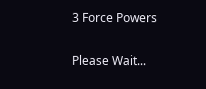3 Force Powers

Please Wait...